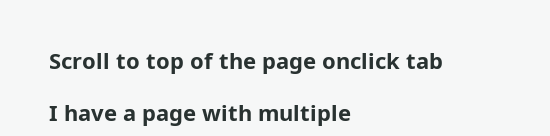Scroll to top of the page onclick tab

I have a page with multiple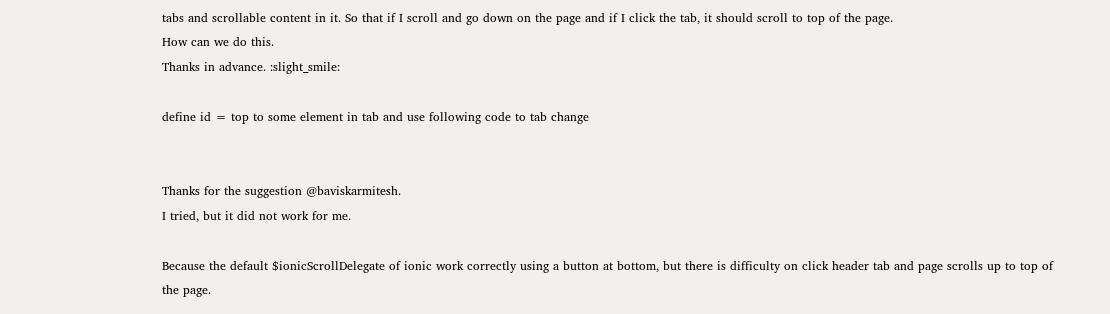tabs and scrollable content in it. So that if I scroll and go down on the page and if I click the tab, it should scroll to top of the page.
How can we do this.
Thanks in advance. :slight_smile:

define id = top to some element in tab and use following code to tab change


Thanks for the suggestion @baviskarmitesh.
I tried, but it did not work for me.

Because the default $ionicScrollDelegate of ionic work correctly using a button at bottom, but there is difficulty on click header tab and page scrolls up to top of the page.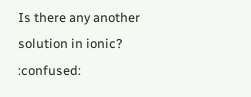Is there any another solution in ionic? :confused: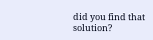did you find that solution?